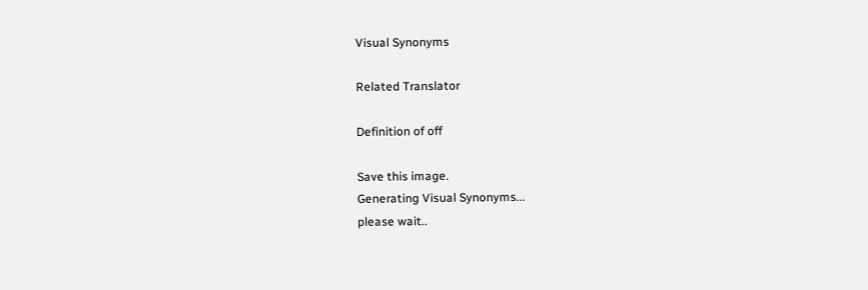Visual Synonyms

Related Translator

Definition of off

Save this image.
Generating Visual Synonyms...
please wait..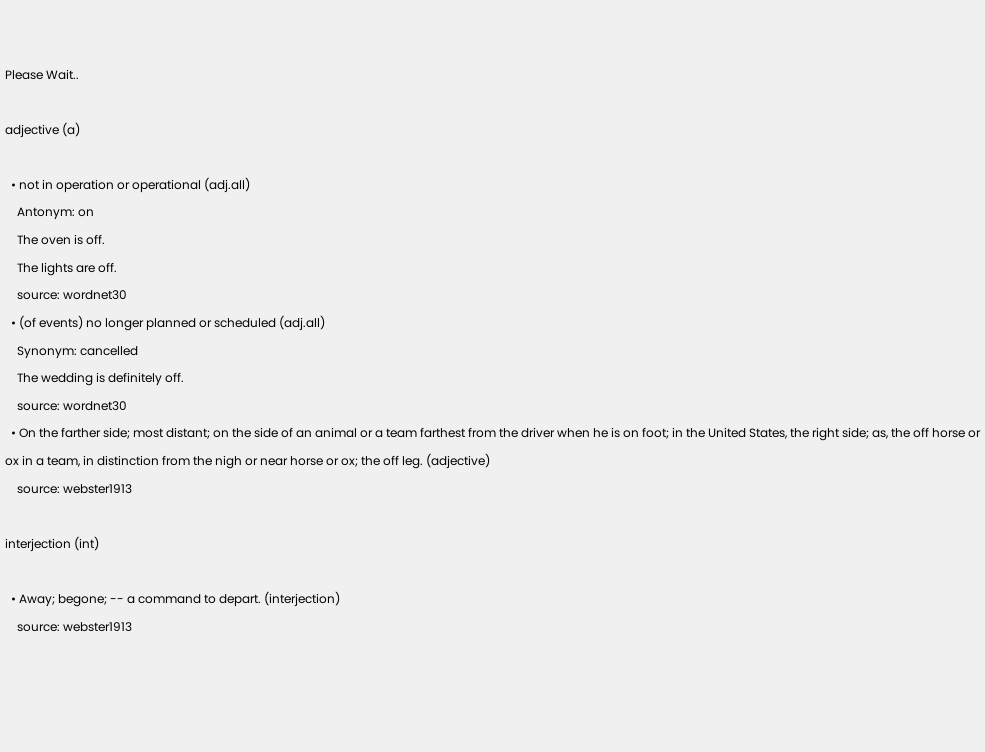Please Wait..

adjective (a)

  • not in operation or operational (adj.all)
    Antonym: on
    The oven is off.
    The lights are off.
    source: wordnet30
  • (of events) no longer planned or scheduled (adj.all)
    Synonym: cancelled
    The wedding is definitely off.
    source: wordnet30
  • On the farther side; most distant; on the side of an animal or a team farthest from the driver when he is on foot; in the United States, the right side; as, the off horse or ox in a team, in distinction from the nigh or near horse or ox; the off leg. (adjective)
    source: webster1913

interjection (int)

  • Away; begone; -- a command to depart. (interjection)
    source: webster1913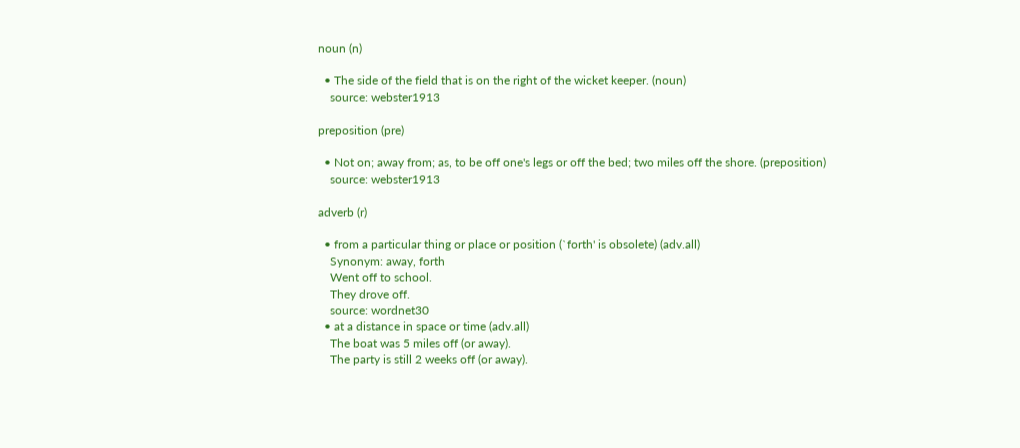noun (n)

  • The side of the field that is on the right of the wicket keeper. (noun)
    source: webster1913

preposition (pre)

  • Not on; away from; as, to be off one's legs or off the bed; two miles off the shore. (preposition)
    source: webster1913

adverb (r)

  • from a particular thing or place or position (`forth' is obsolete) (adv.all)
    Synonym: away, forth
    Went off to school.
    They drove off.
    source: wordnet30
  • at a distance in space or time (adv.all)
    The boat was 5 miles off (or away).
    The party is still 2 weeks off (or away).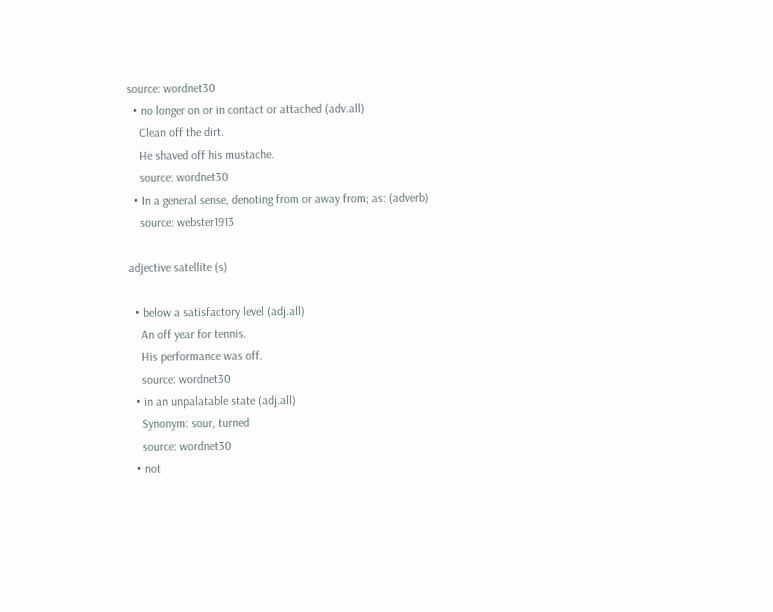source: wordnet30
  • no longer on or in contact or attached (adv.all)
    Clean off the dirt.
    He shaved off his mustache.
    source: wordnet30
  • In a general sense, denoting from or away from; as: (adverb)
    source: webster1913

adjective satellite (s)

  • below a satisfactory level (adj.all)
    An off year for tennis.
    His performance was off.
    source: wordnet30
  • in an unpalatable state (adj.all)
    Synonym: sour, turned
    source: wordnet30
  • not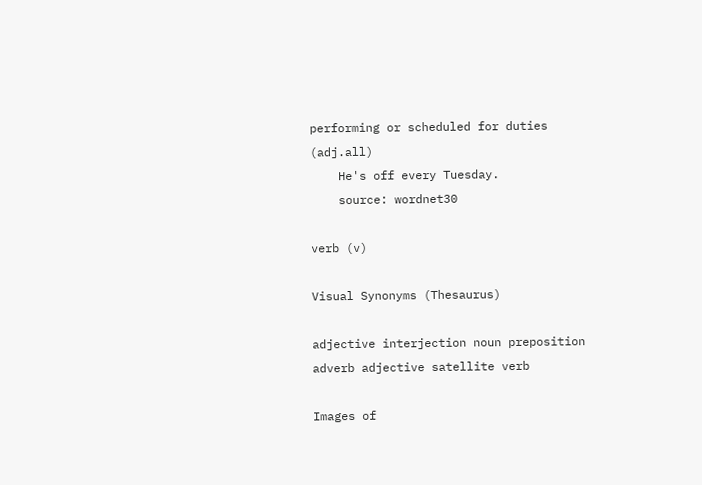performing or scheduled for duties (adj.all)
    He's off every Tuesday.
    source: wordnet30

verb (v)

Visual Synonyms (Thesaurus)

adjective interjection noun preposition adverb adjective satellite verb

Images of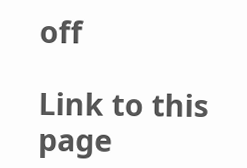off

Link to this page